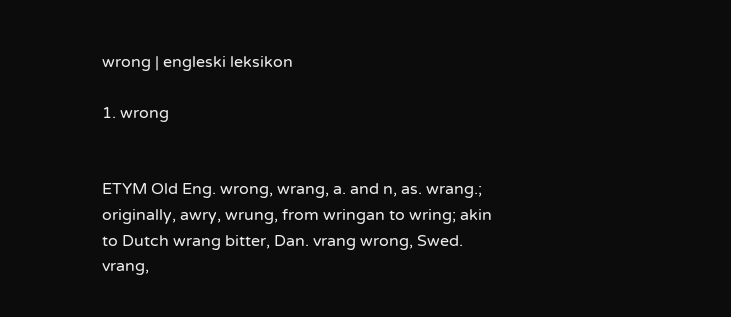wrong | engleski leksikon

1. wrong


ETYM Old Eng. wrong, wrang, a. and n, as. wrang.; originally, awry, wrung, from wringan to wring; akin to Dutch wrang bitter, Dan. vrang wrong, Swed. vrang,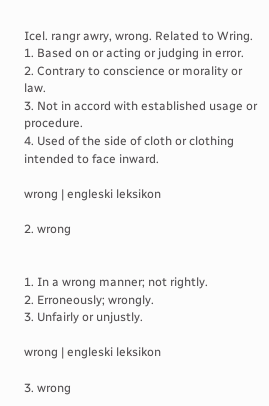Icel. rangr awry, wrong. Related to Wring.
1. Based on or acting or judging in error.
2. Contrary to conscience or morality or law.
3. Not in accord with established usage or procedure.
4. Used of the side of cloth or clothing intended to face inward.

wrong | engleski leksikon

2. wrong


1. In a wrong manner; not rightly.
2. Erroneously; wrongly.
3. Unfairly or unjustly.

wrong | engleski leksikon

3. wrong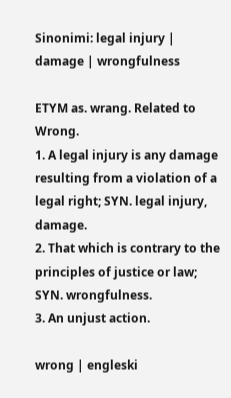Sinonimi: legal injury | damage | wrongfulness

ETYM as. wrang. Related to Wrong.
1. A legal injury is any damage resulting from a violation of a legal right; SYN. legal injury, damage.
2. That which is contrary to the principles of justice or law; SYN. wrongfulness.
3. An unjust action.

wrong | engleski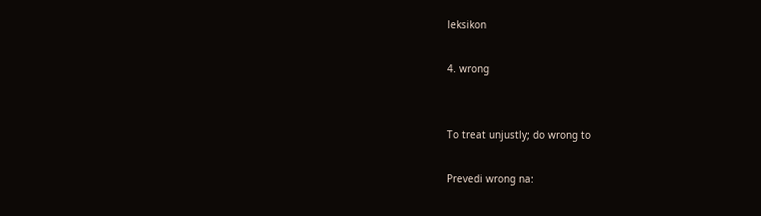leksikon

4. wrong


To treat unjustly; do wrong to

Prevedi wrong na: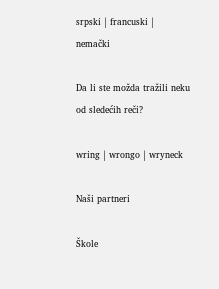srpski | francuski | nemački

Da li ste možda tražili neku od sledećih reči?

wring | wrongo | wryneck

Naši partneri

Škole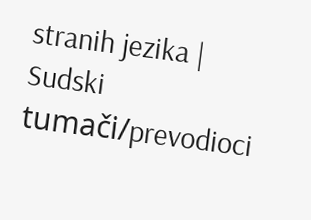stranih jezika | Sudski tumači/prevodioci